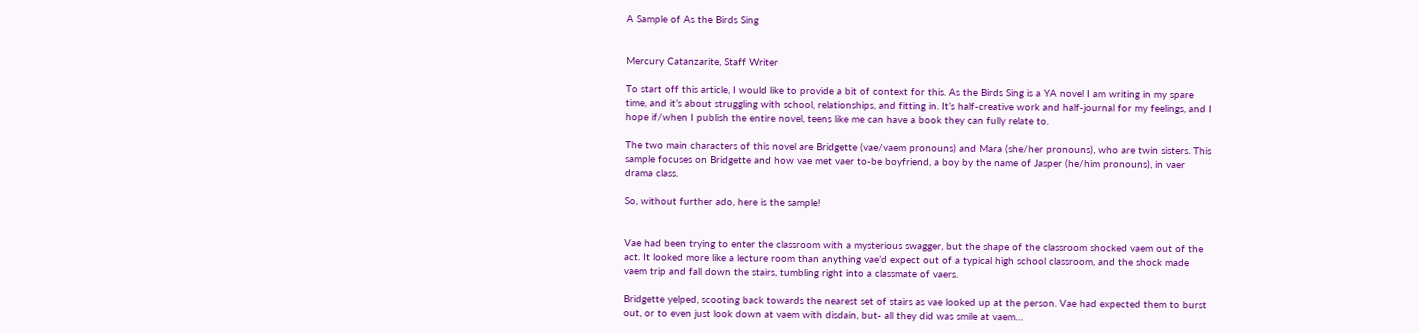A Sample of As the Birds Sing


Mercury Catanzarite, Staff Writer

To start off this article, I would like to provide a bit of context for this. As the Birds Sing is a YA novel I am writing in my spare time, and it’s about struggling with school, relationships, and fitting in. It’s half-creative work and half-journal for my feelings, and I hope if/when I publish the entire novel, teens like me can have a book they can fully relate to.

The two main characters of this novel are Bridgette (vae/vaem pronouns) and Mara (she/her pronouns), who are twin sisters. This sample focuses on Bridgette and how vae met vaer to-be boyfriend, a boy by the name of Jasper (he/him pronouns), in vaer drama class.

So, without further ado, here is the sample!


Vae had been trying to enter the classroom with a mysterious swagger, but the shape of the classroom shocked vaem out of the act. It looked more like a lecture room than anything vae’d expect out of a typical high school classroom, and the shock made vaem trip and fall down the stairs, tumbling right into a classmate of vaers.

Bridgette yelped, scooting back towards the nearest set of stairs as vae looked up at the person. Vae had expected them to burst out, or to even just look down at vaem with disdain, but- all they did was smile at vaem…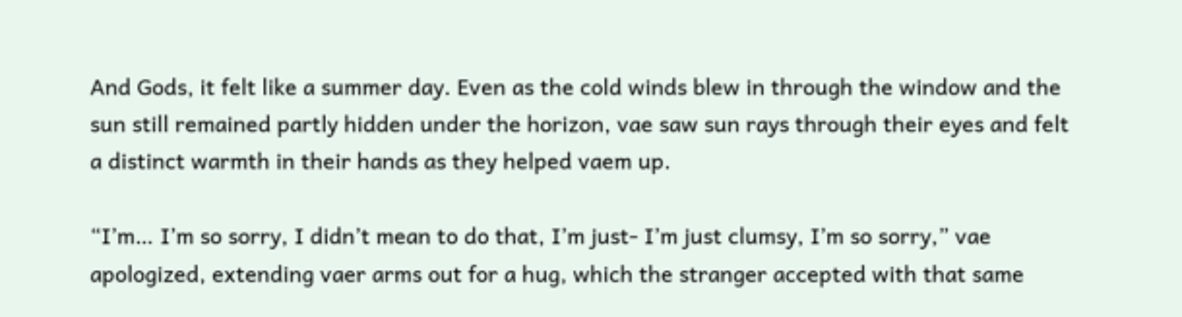And Gods, it felt like a summer day. Even as the cold winds blew in through the window and the sun still remained partly hidden under the horizon, vae saw sun rays through their eyes and felt a distinct warmth in their hands as they helped vaem up.

“I’m… I’m so sorry, I didn’t mean to do that, I’m just- I’m just clumsy, I’m so sorry,” vae apologized, extending vaer arms out for a hug, which the stranger accepted with that same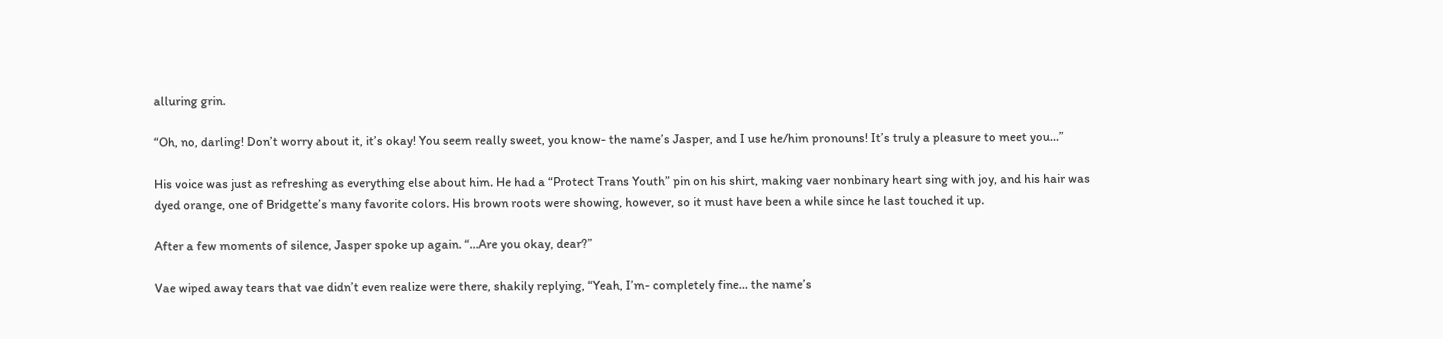alluring grin.

“Oh, no, darling! Don’t worry about it, it’s okay! You seem really sweet, you know- the name’s Jasper, and I use he/him pronouns! It’s truly a pleasure to meet you…”

His voice was just as refreshing as everything else about him. He had a “Protect Trans Youth” pin on his shirt, making vaer nonbinary heart sing with joy, and his hair was dyed orange, one of Bridgette’s many favorite colors. His brown roots were showing, however, so it must have been a while since he last touched it up.

After a few moments of silence, Jasper spoke up again. “…Are you okay, dear?”

Vae wiped away tears that vae didn’t even realize were there, shakily replying, “Yeah, I’m- completely fine… the name’s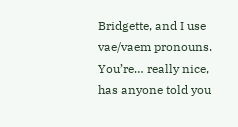Bridgette, and I use vae/vaem pronouns. You’re… really nice, has anyone told you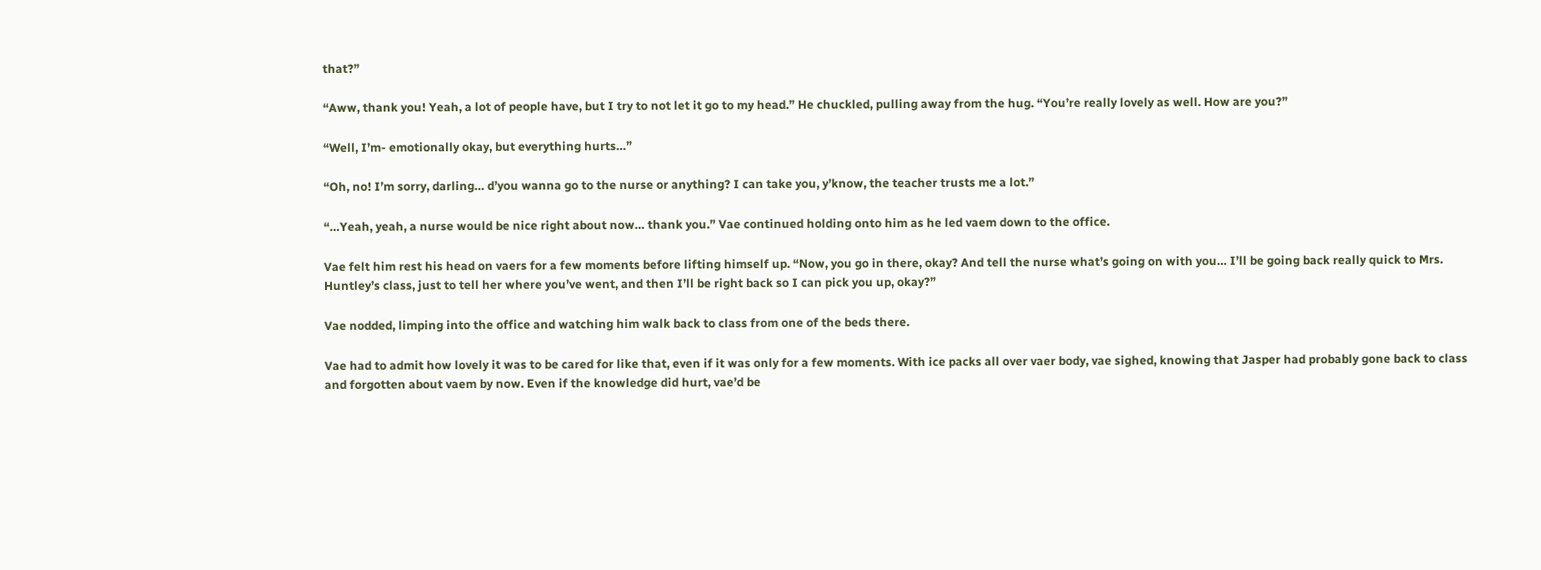that?”

“Aww, thank you! Yeah, a lot of people have, but I try to not let it go to my head.” He chuckled, pulling away from the hug. “You’re really lovely as well. How are you?”

“Well, I’m- emotionally okay, but everything hurts…”

“Oh, no! I’m sorry, darling… d’you wanna go to the nurse or anything? I can take you, y’know, the teacher trusts me a lot.”

“…Yeah, yeah, a nurse would be nice right about now… thank you.” Vae continued holding onto him as he led vaem down to the office.

Vae felt him rest his head on vaers for a few moments before lifting himself up. “Now, you go in there, okay? And tell the nurse what’s going on with you… I’ll be going back really quick to Mrs. Huntley’s class, just to tell her where you’ve went, and then I’ll be right back so I can pick you up, okay?”

Vae nodded, limping into the office and watching him walk back to class from one of the beds there.

Vae had to admit how lovely it was to be cared for like that, even if it was only for a few moments. With ice packs all over vaer body, vae sighed, knowing that Jasper had probably gone back to class and forgotten about vaem by now. Even if the knowledge did hurt, vae’d be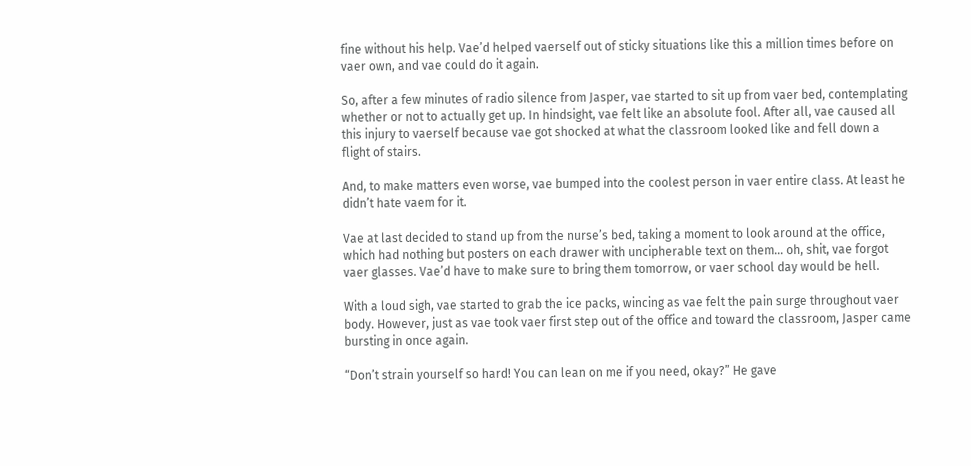fine without his help. Vae’d helped vaerself out of sticky situations like this a million times before on vaer own, and vae could do it again.

So, after a few minutes of radio silence from Jasper, vae started to sit up from vaer bed, contemplating whether or not to actually get up. In hindsight, vae felt like an absolute fool. After all, vae caused all this injury to vaerself because vae got shocked at what the classroom looked like and fell down a flight of stairs.

And, to make matters even worse, vae bumped into the coolest person in vaer entire class. At least he didn’t hate vaem for it.

Vae at last decided to stand up from the nurse’s bed, taking a moment to look around at the office, which had nothing but posters on each drawer with uncipherable text on them… oh, shit, vae forgot vaer glasses. Vae’d have to make sure to bring them tomorrow, or vaer school day would be hell.

With a loud sigh, vae started to grab the ice packs, wincing as vae felt the pain surge throughout vaer body. However, just as vae took vaer first step out of the office and toward the classroom, Jasper came bursting in once again.

“Don’t strain yourself so hard! You can lean on me if you need, okay?” He gave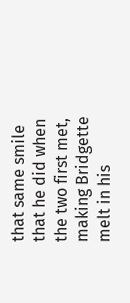that same smile that he did when the two first met, making Bridgette melt in his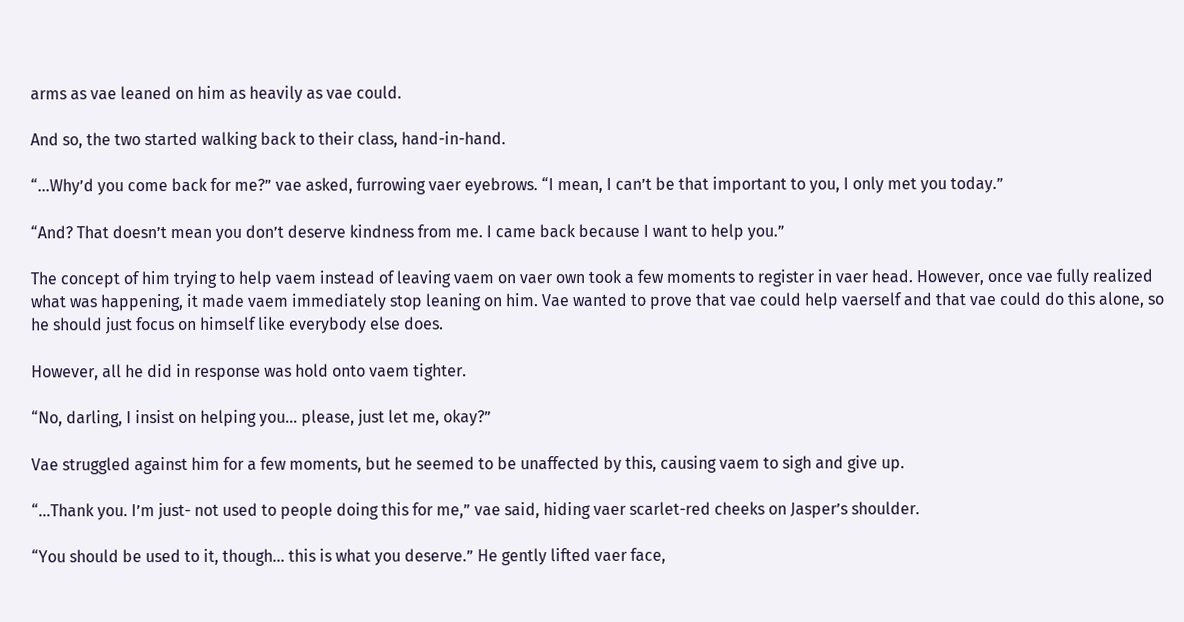arms as vae leaned on him as heavily as vae could.

And so, the two started walking back to their class, hand-in-hand.

“…Why’d you come back for me?” vae asked, furrowing vaer eyebrows. “I mean, I can’t be that important to you, I only met you today.”

“And? That doesn’t mean you don’t deserve kindness from me. I came back because I want to help you.”

The concept of him trying to help vaem instead of leaving vaem on vaer own took a few moments to register in vaer head. However, once vae fully realized what was happening, it made vaem immediately stop leaning on him. Vae wanted to prove that vae could help vaerself and that vae could do this alone, so he should just focus on himself like everybody else does.

However, all he did in response was hold onto vaem tighter.

“No, darling, I insist on helping you… please, just let me, okay?”

Vae struggled against him for a few moments, but he seemed to be unaffected by this, causing vaem to sigh and give up.

“…Thank you. I’m just- not used to people doing this for me,” vae said, hiding vaer scarlet-red cheeks on Jasper’s shoulder.

“You should be used to it, though… this is what you deserve.” He gently lifted vaer face,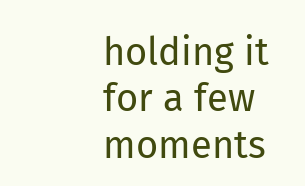holding it for a few moments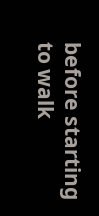before starting to walk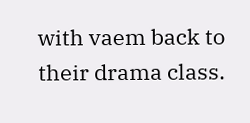with vaem back to their drama class.